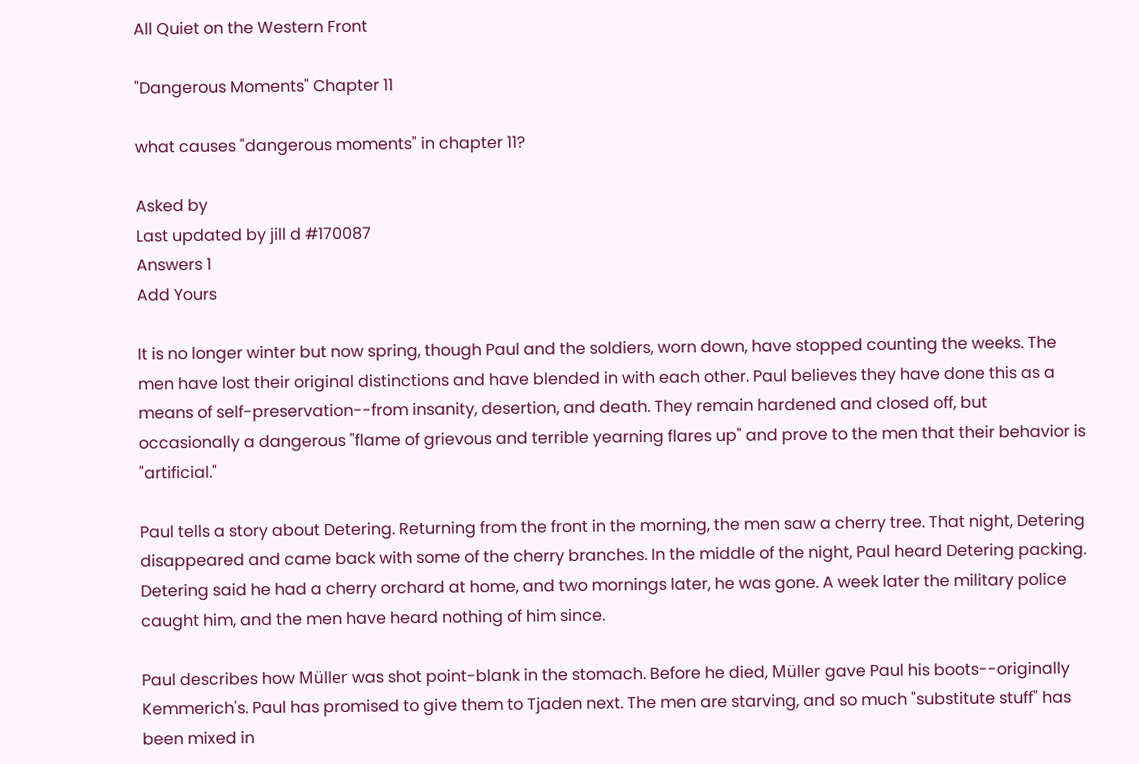All Quiet on the Western Front

"Dangerous Moments" Chapter 11

what causes "dangerous moments" in chapter 11?

Asked by
Last updated by jill d #170087
Answers 1
Add Yours

It is no longer winter but now spring, though Paul and the soldiers, worn down, have stopped counting the weeks. The men have lost their original distinctions and have blended in with each other. Paul believes they have done this as a means of self-preservation--from insanity, desertion, and death. They remain hardened and closed off, but occasionally a dangerous "flame of grievous and terrible yearning flares up" and prove to the men that their behavior is "artificial."

Paul tells a story about Detering. Returning from the front in the morning, the men saw a cherry tree. That night, Detering disappeared and came back with some of the cherry branches. In the middle of the night, Paul heard Detering packing. Detering said he had a cherry orchard at home, and two mornings later, he was gone. A week later the military police caught him, and the men have heard nothing of him since.

Paul describes how Müller was shot point-blank in the stomach. Before he died, Müller gave Paul his boots--originally Kemmerich's. Paul has promised to give them to Tjaden next. The men are starving, and so much "substitute stuff" has been mixed in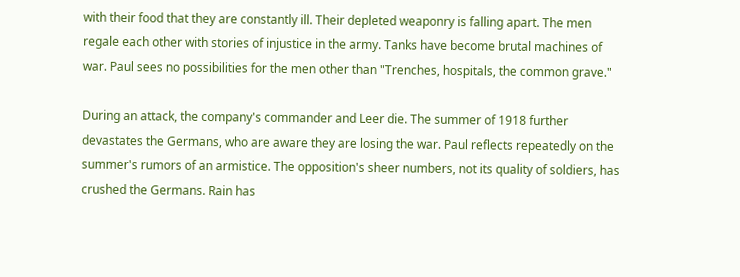with their food that they are constantly ill. Their depleted weaponry is falling apart. The men regale each other with stories of injustice in the army. Tanks have become brutal machines of war. Paul sees no possibilities for the men other than "Trenches, hospitals, the common grave."

During an attack, the company's commander and Leer die. The summer of 1918 further devastates the Germans, who are aware they are losing the war. Paul reflects repeatedly on the summer's rumors of an armistice. The opposition's sheer numbers, not its quality of soldiers, has crushed the Germans. Rain has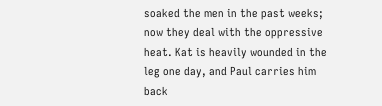soaked the men in the past weeks; now they deal with the oppressive heat. Kat is heavily wounded in the leg one day, and Paul carries him back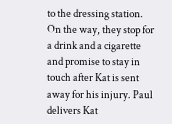to the dressing station. On the way, they stop for a drink and a cigarette and promise to stay in touch after Kat is sent away for his injury. Paul delivers Kat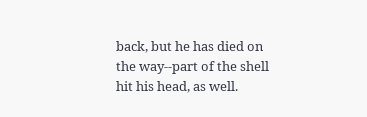back, but he has died on the way--part of the shell hit his head, as well.